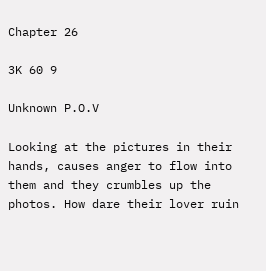Chapter 26

3K 60 9

Unknown P.O.V

Looking at the pictures in their hands, causes anger to flow into them and they crumbles up the photos. How dare their lover ruin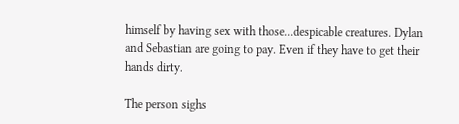himself by having sex with those...despicable creatures. Dylan and Sebastian are going to pay. Even if they have to get their hands dirty.

The person sighs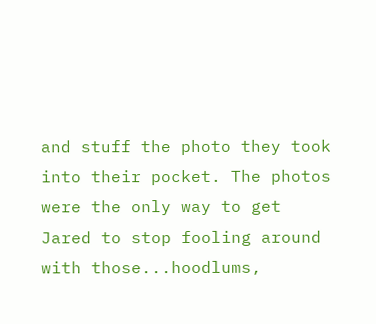and stuff the photo they took into their pocket. The photos were the only way to get Jared to stop fooling around with those...hoodlums,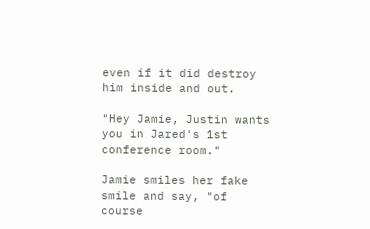even if it did destroy him inside and out.

"Hey Jamie, Justin wants you in Jared's 1st conference room."

Jamie smiles her fake smile and say, "of course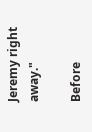Jeremy right away."

Before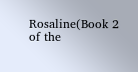Rosaline(Book 2 of the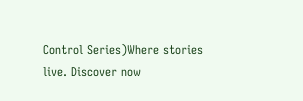Control Series)Where stories live. Discover now